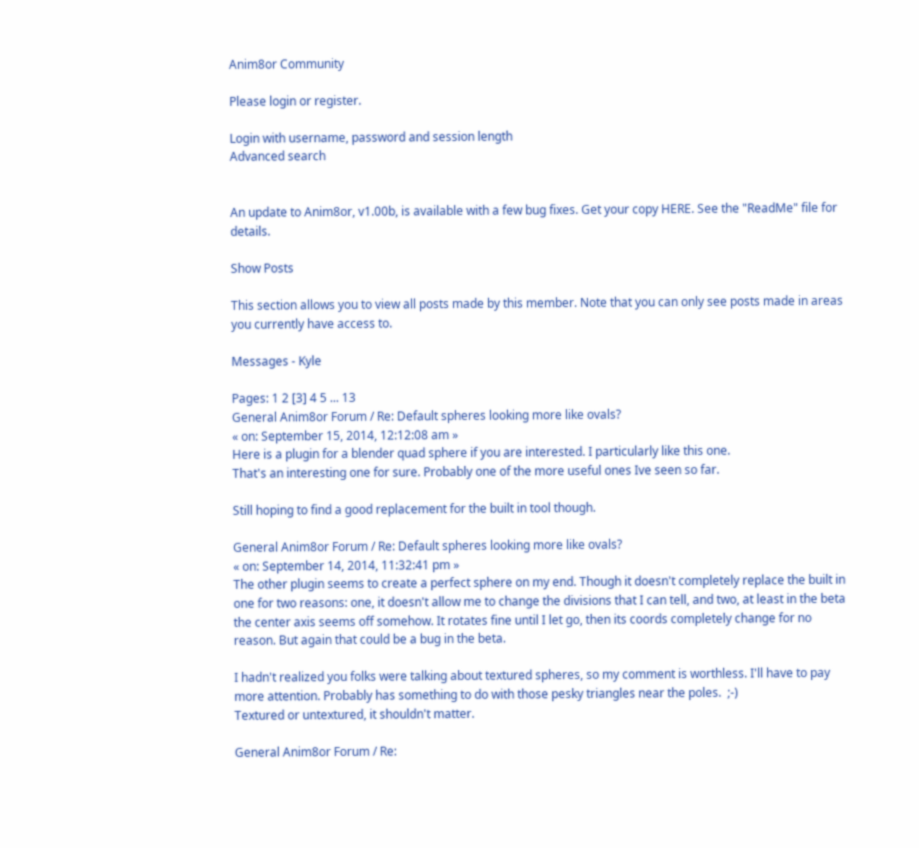Anim8or Community

Please login or register.

Login with username, password and session length
Advanced search


An update to Anim8or, v1.00b, is available with a few bug fixes. Get your copy HERE. See the "ReadMe" file for details.

Show Posts

This section allows you to view all posts made by this member. Note that you can only see posts made in areas you currently have access to.

Messages - Kyle

Pages: 1 2 [3] 4 5 ... 13
General Anim8or Forum / Re: Default spheres looking more like ovals?
« on: September 15, 2014, 12:12:08 am »
Here is a plugin for a blender quad sphere if you are interested. I particularly like this one.
That's an interesting one for sure. Probably one of the more useful ones Ive seen so far.

Still hoping to find a good replacement for the built in tool though.

General Anim8or Forum / Re: Default spheres looking more like ovals?
« on: September 14, 2014, 11:32:41 pm »
The other plugin seems to create a perfect sphere on my end. Though it doesn't completely replace the built in one for two reasons: one, it doesn't allow me to change the divisions that I can tell, and two, at least in the beta the center axis seems off somehow. It rotates fine until I let go, then its coords completely change for no reason. But again that could be a bug in the beta.

I hadn't realized you folks were talking about textured spheres, so my comment is worthless. I'll have to pay more attention. Probably has something to do with those pesky triangles near the poles.  ;-)
Textured or untextured, it shouldn't matter.

General Anim8or Forum / Re: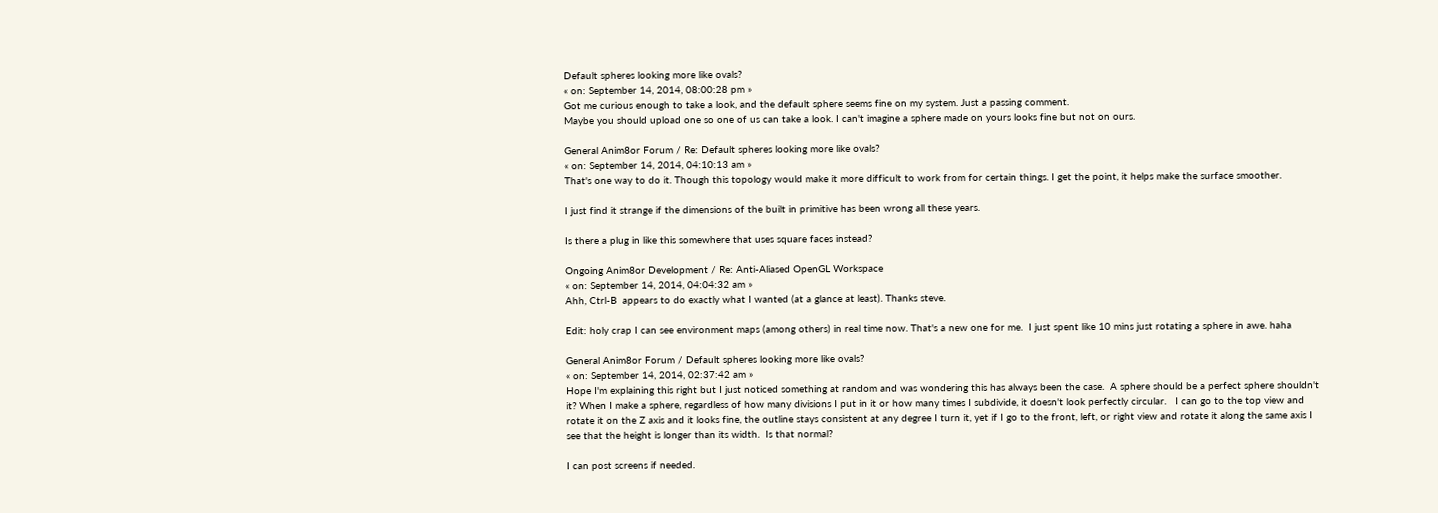Default spheres looking more like ovals?
« on: September 14, 2014, 08:00:28 pm »
Got me curious enough to take a look, and the default sphere seems fine on my system. Just a passing comment.
Maybe you should upload one so one of us can take a look. I can't imagine a sphere made on yours looks fine but not on ours.

General Anim8or Forum / Re: Default spheres looking more like ovals?
« on: September 14, 2014, 04:10:13 am »
That's one way to do it. Though this topology would make it more difficult to work from for certain things. I get the point, it helps make the surface smoother.

I just find it strange if the dimensions of the built in primitive has been wrong all these years.

Is there a plug in like this somewhere that uses square faces instead?

Ongoing Anim8or Development / Re: Anti-Aliased OpenGL Workspace
« on: September 14, 2014, 04:04:32 am »
Ahh, Ctrl-B  appears to do exactly what I wanted (at a glance at least). Thanks steve.

Edit: holy crap I can see environment maps (among others) in real time now. That's a new one for me.  I just spent like 10 mins just rotating a sphere in awe. haha

General Anim8or Forum / Default spheres looking more like ovals?
« on: September 14, 2014, 02:37:42 am »
Hope I'm explaining this right but I just noticed something at random and was wondering this has always been the case.  A sphere should be a perfect sphere shouldn't it? When I make a sphere, regardless of how many divisions I put in it or how many times I subdivide, it doesn't look perfectly circular.   I can go to the top view and rotate it on the Z axis and it looks fine, the outline stays consistent at any degree I turn it, yet if I go to the front, left, or right view and rotate it along the same axis I see that the height is longer than its width.  Is that normal?

I can post screens if needed.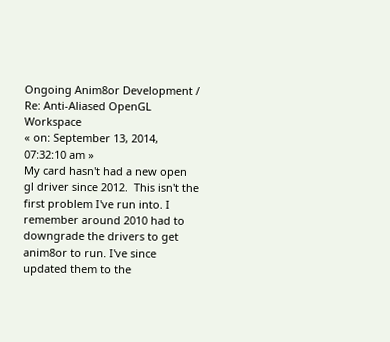Ongoing Anim8or Development / Re: Anti-Aliased OpenGL Workspace
« on: September 13, 2014, 07:32:10 am »
My card hasn't had a new open gl driver since 2012.  This isn't the first problem I've run into. I remember around 2010 had to downgrade the drivers to get anim8or to run. I've since updated them to the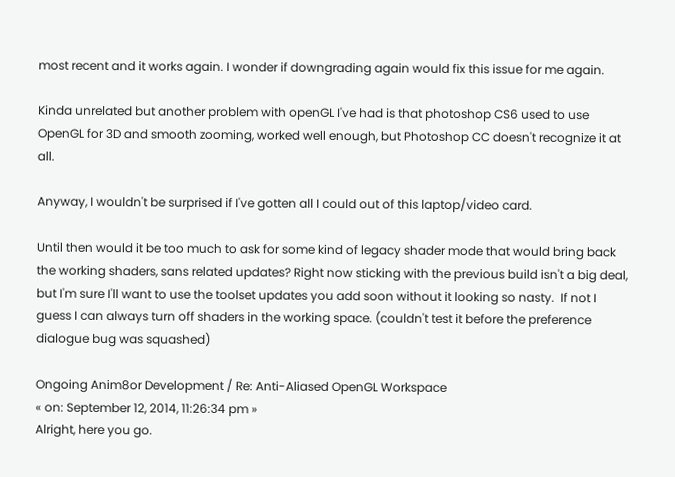most recent and it works again. I wonder if downgrading again would fix this issue for me again.

Kinda unrelated but another problem with openGL I've had is that photoshop CS6 used to use OpenGL for 3D and smooth zooming, worked well enough, but Photoshop CC doesn't recognize it at all.

Anyway, I wouldn't be surprised if I've gotten all I could out of this laptop/video card.

Until then would it be too much to ask for some kind of legacy shader mode that would bring back the working shaders, sans related updates? Right now sticking with the previous build isn't a big deal, but I'm sure I'll want to use the toolset updates you add soon without it looking so nasty.  If not I guess I can always turn off shaders in the working space. (couldn't test it before the preference dialogue bug was squashed)

Ongoing Anim8or Development / Re: Anti-Aliased OpenGL Workspace
« on: September 12, 2014, 11:26:34 pm »
Alright, here you go.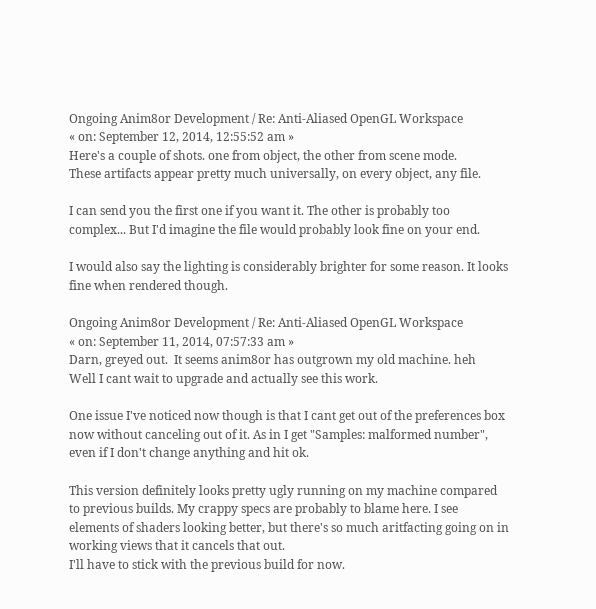Ongoing Anim8or Development / Re: Anti-Aliased OpenGL Workspace
« on: September 12, 2014, 12:55:52 am »
Here's a couple of shots. one from object, the other from scene mode.
These artifacts appear pretty much universally, on every object, any file.

I can send you the first one if you want it. The other is probably too complex... But I'd imagine the file would probably look fine on your end.

I would also say the lighting is considerably brighter for some reason. It looks fine when rendered though.

Ongoing Anim8or Development / Re: Anti-Aliased OpenGL Workspace
« on: September 11, 2014, 07:57:33 am »
Darn, greyed out.  It seems anim8or has outgrown my old machine. heh
Well I cant wait to upgrade and actually see this work.

One issue I've noticed now though is that I cant get out of the preferences box now without canceling out of it. As in I get "Samples: malformed number", even if I don't change anything and hit ok.

This version definitely looks pretty ugly running on my machine compared to previous builds. My crappy specs are probably to blame here. I see elements of shaders looking better, but there's so much aritfacting going on in working views that it cancels that out.
I'll have to stick with the previous build for now.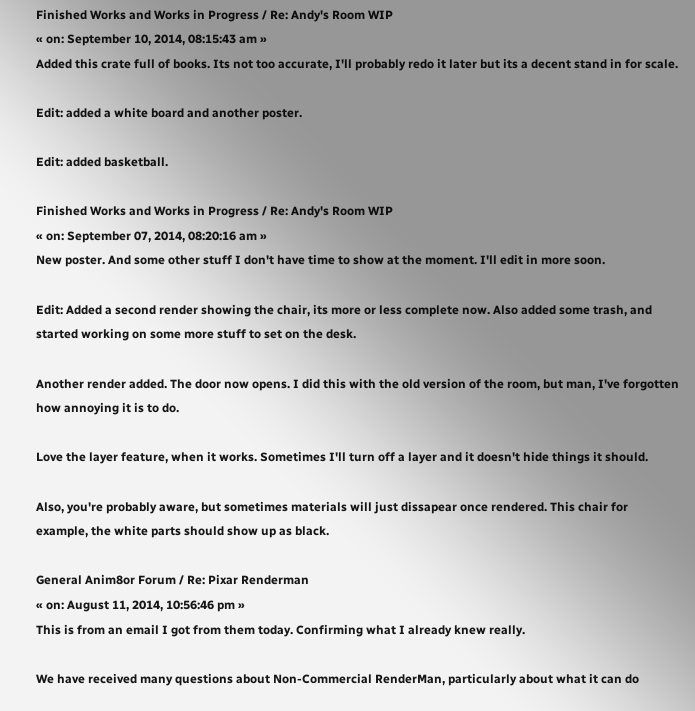Finished Works and Works in Progress / Re: Andy's Room WIP
« on: September 10, 2014, 08:15:43 am »
Added this crate full of books. Its not too accurate, I'll probably redo it later but its a decent stand in for scale.

Edit: added a white board and another poster.

Edit: added basketball.

Finished Works and Works in Progress / Re: Andy's Room WIP
« on: September 07, 2014, 08:20:16 am »
New poster. And some other stuff I don't have time to show at the moment. I'll edit in more soon.

Edit: Added a second render showing the chair, its more or less complete now. Also added some trash, and started working on some more stuff to set on the desk.

Another render added. The door now opens. I did this with the old version of the room, but man, I've forgotten how annoying it is to do.

Love the layer feature, when it works. Sometimes I'll turn off a layer and it doesn't hide things it should.

Also, you're probably aware, but sometimes materials will just dissapear once rendered. This chair for example, the white parts should show up as black.

General Anim8or Forum / Re: Pixar Renderman
« on: August 11, 2014, 10:56:46 pm »
This is from an email I got from them today. Confirming what I already knew really.

We have received many questions about Non-Commercial RenderMan, particularly about what it can do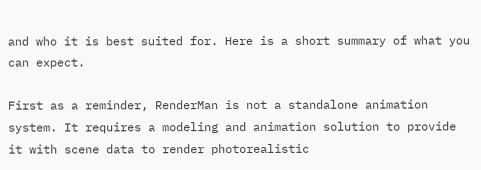and who it is best suited for. Here is a short summary of what you can expect.

First as a reminder, RenderMan is not a standalone animation system. It requires a modeling and animation solution to provide it with scene data to render photorealistic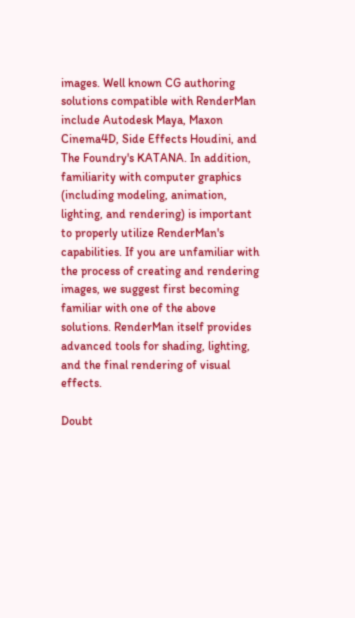images. Well known CG authoring solutions compatible with RenderMan include Autodesk Maya, Maxon Cinema4D, Side Effects Houdini, and The Foundry's KATANA. In addition, familiarity with computer graphics (including modeling, animation, lighting, and rendering) is important to properly utilize RenderMan's capabilities. If you are unfamiliar with the process of creating and rendering images, we suggest first becoming familiar with one of the above solutions. RenderMan itself provides advanced tools for shading, lighting, and the final rendering of visual effects.

Doubt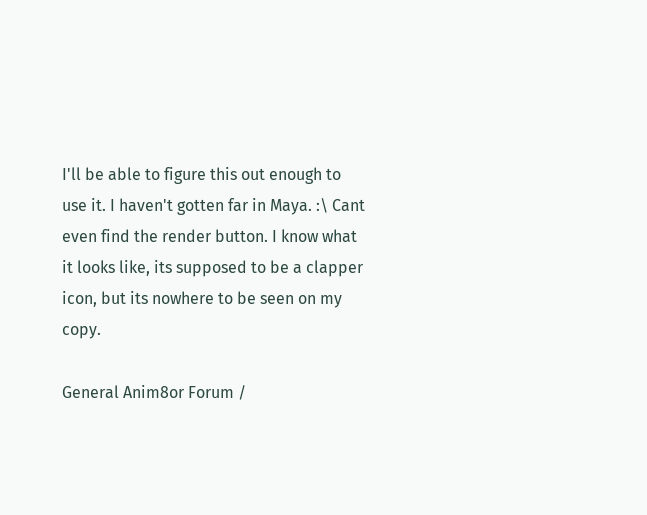I'll be able to figure this out enough to use it. I haven't gotten far in Maya. :\ Cant even find the render button. I know what it looks like, its supposed to be a clapper icon, but its nowhere to be seen on my copy.

General Anim8or Forum /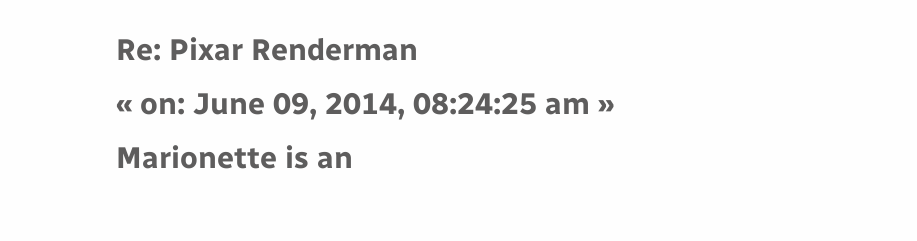Re: Pixar Renderman
« on: June 09, 2014, 08:24:25 am »
Marionette is an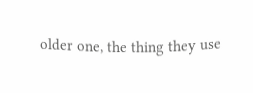older one, the thing they use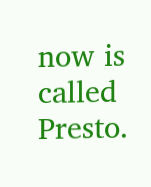now is called Presto.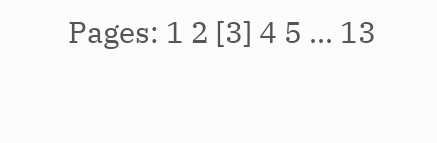Pages: 1 2 [3] 4 5 ... 13